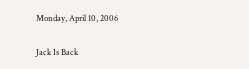Monday, April 10, 2006

Jack Is Back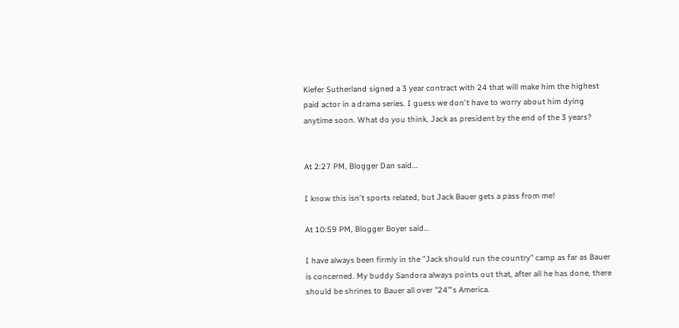Kiefer Sutherland signed a 3 year contract with 24 that will make him the highest paid actor in a drama series. I guess we don't have to worry about him dying anytime soon. What do you think, Jack as president by the end of the 3 years?


At 2:27 PM, Blogger Dan said...

I know this isn't sports related, but Jack Bauer gets a pass from me!

At 10:59 PM, Blogger Boyer said...

I have always been firmly in the "Jack should run the country" camp as far as Bauer is concerned. My buddy Sandora always points out that, after all he has done, there should be shrines to Bauer all over "24"'s America.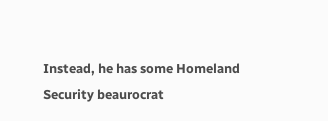Instead, he has some Homeland Security beaurocrat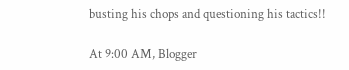busting his chops and questioning his tactics!!

At 9:00 AM, Blogger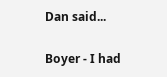Dan said...

Boyer - I had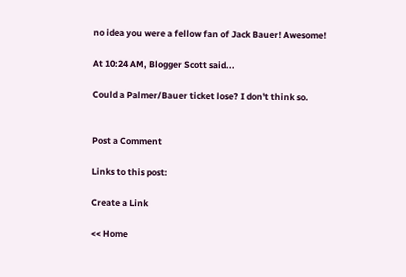no idea you were a fellow fan of Jack Bauer! Awesome!

At 10:24 AM, Blogger Scott said...

Could a Palmer/Bauer ticket lose? I don't think so.


Post a Comment

Links to this post:

Create a Link

<< Home